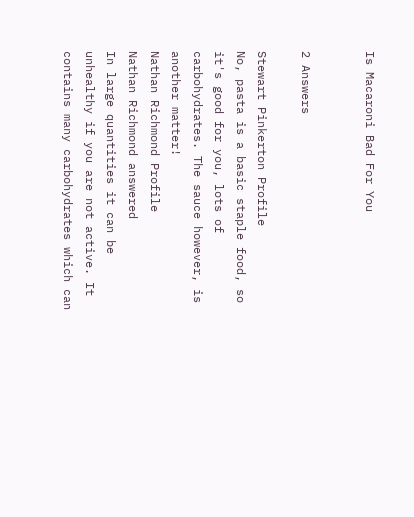Is Macaroni Bad For You


2 Answers

Stewart Pinkerton Profile
No, pasta is a basic staple food, so it's good for you, lots of carbohydrates. The sauce however, is another matter!
Nathan Richmond Profile
Nathan Richmond answered
In large quantities it can be unhealthy if you are not active. It contains many carbohydrates which can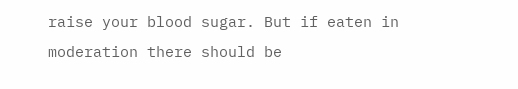raise your blood sugar. But if eaten in moderation there should be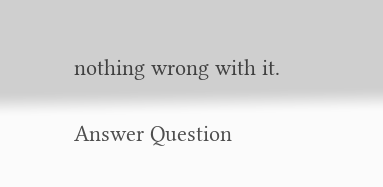nothing wrong with it.

Answer Question